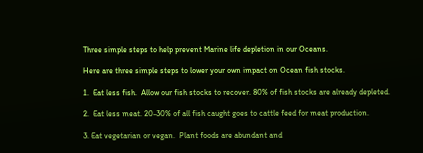Three simple steps to help prevent Marine life depletion in our Oceans.

Here are three simple steps to lower your own impact on Ocean fish stocks.

1.  Eat less fish.  Allow our fish stocks to recover. 80% of fish stocks are already depleted.

2.  Eat less meat. 20-30% of all fish caught goes to cattle feed for meat production.

3. Eat vegetarian or vegan.  Plant foods are abundant and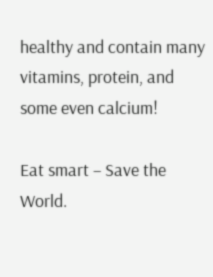healthy and contain many vitamins, protein, and some even calcium!

Eat smart – Save the World.